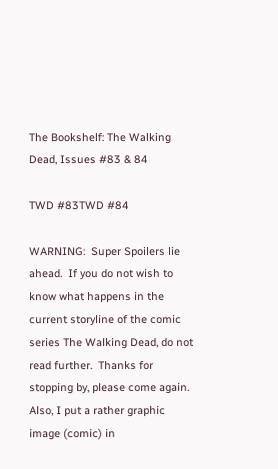The Bookshelf: The Walking Dead, Issues #83 & 84

TWD #83TWD #84

WARNING:  Super Spoilers lie ahead.  If you do not wish to know what happens in the current storyline of the comic series The Walking Dead, do not read further.  Thanks for stopping by, please come again.  Also, I put a rather graphic image (comic) in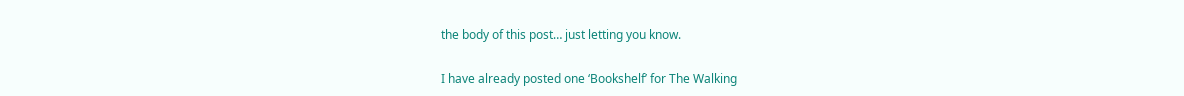the body of this post… just letting you know.

I have already posted one ‘Bookshelf’ for The Walking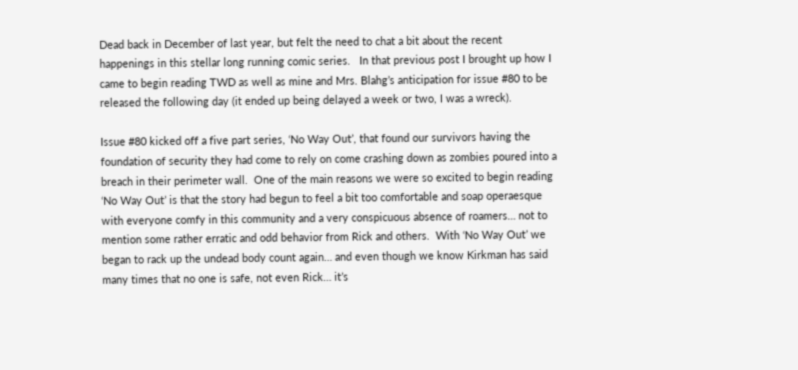Dead back in December of last year, but felt the need to chat a bit about the recent happenings in this stellar long running comic series.   In that previous post I brought up how I came to begin reading TWD as well as mine and Mrs. Blahg’s anticipation for issue #80 to be released the following day (it ended up being delayed a week or two, I was a wreck).

Issue #80 kicked off a five part series, ‘No Way Out’, that found our survivors having the foundation of security they had come to rely on come crashing down as zombies poured into a breach in their perimeter wall.  One of the main reasons we were so excited to begin reading ‘No Way Out’ is that the story had begun to feel a bit too comfortable and soap operaesque with everyone comfy in this community and a very conspicuous absence of roamers… not to mention some rather erratic and odd behavior from Rick and others.  With ‘No Way Out’ we began to rack up the undead body count again… and even though we know Kirkman has said many times that no one is safe, not even Rick… it’s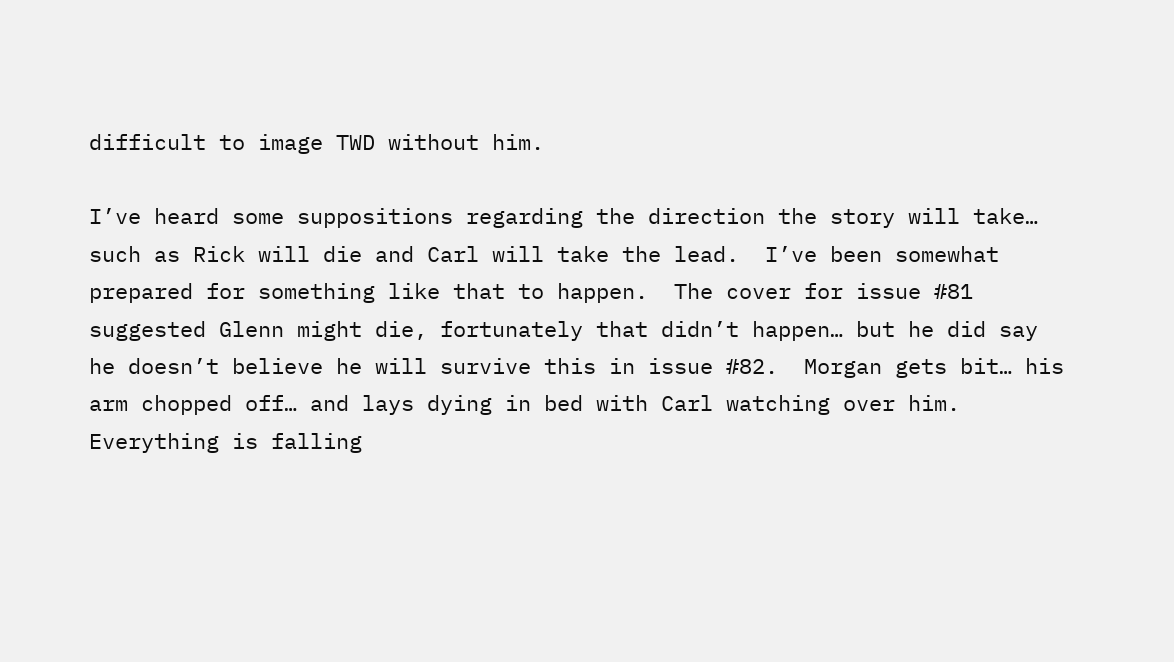difficult to image TWD without him.

I’ve heard some suppositions regarding the direction the story will take… such as Rick will die and Carl will take the lead.  I’ve been somewhat prepared for something like that to happen.  The cover for issue #81 suggested Glenn might die, fortunately that didn’t happen… but he did say he doesn’t believe he will survive this in issue #82.  Morgan gets bit… his arm chopped off… and lays dying in bed with Carl watching over him.  Everything is falling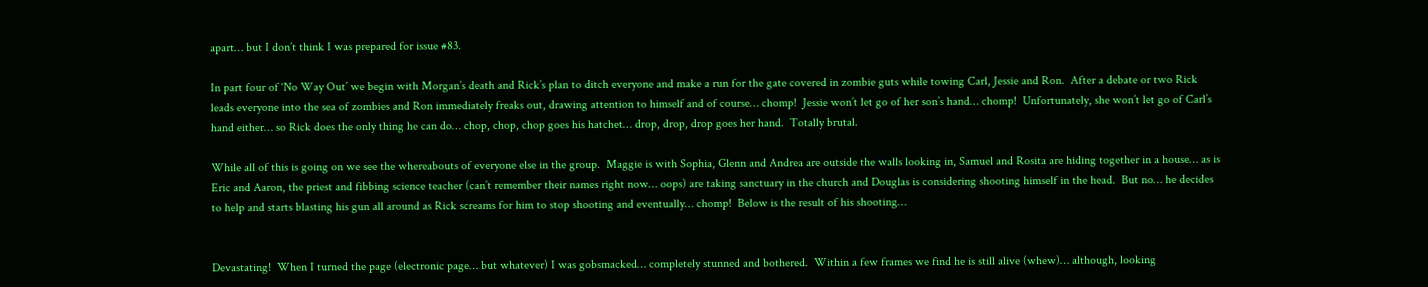apart… but I don’t think I was prepared for issue #83.

In part four of ‘No Way Out’ we begin with Morgan’s death and Rick’s plan to ditch everyone and make a run for the gate covered in zombie guts while towing Carl, Jessie and Ron.  After a debate or two Rick leads everyone into the sea of zombies and Ron immediately freaks out, drawing attention to himself and of course… chomp!  Jessie won’t let go of her son’s hand… chomp!  Unfortunately, she won’t let go of Carl’s hand either… so Rick does the only thing he can do… chop, chop, chop goes his hatchet… drop, drop, drop goes her hand.  Totally brutal.

While all of this is going on we see the whereabouts of everyone else in the group.  Maggie is with Sophia, Glenn and Andrea are outside the walls looking in, Samuel and Rosita are hiding together in a house… as is Eric and Aaron, the priest and fibbing science teacher (can’t remember their names right now… oops) are taking sanctuary in the church and Douglas is considering shooting himself in the head.  But no… he decides to help and starts blasting his gun all around as Rick screams for him to stop shooting and eventually… chomp!  Below is the result of his shooting…


Devastating!  When I turned the page (electronic page… but whatever) I was gobsmacked… completely stunned and bothered.  Within a few frames we find he is still alive (whew)… although, looking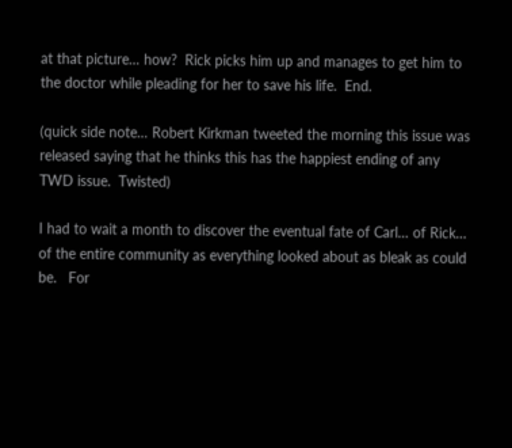at that picture… how?  Rick picks him up and manages to get him to the doctor while pleading for her to save his life.  End.

(quick side note… Robert Kirkman tweeted the morning this issue was released saying that he thinks this has the happiest ending of any TWD issue.  Twisted)

I had to wait a month to discover the eventual fate of Carl… of Rick… of the entire community as everything looked about as bleak as could be.   For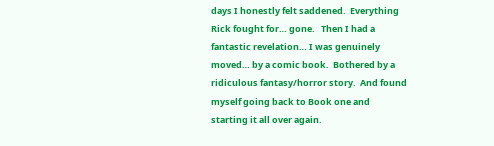days I honestly felt saddened.  Everything Rick fought for… gone.   Then I had a fantastic revelation… I was genuinely moved… by a comic book.  Bothered by a ridiculous fantasy/horror story.  And found myself going back to Book one and starting it all over again.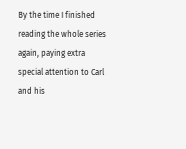By the time I finished reading the whole series again, paying extra special attention to Carl and his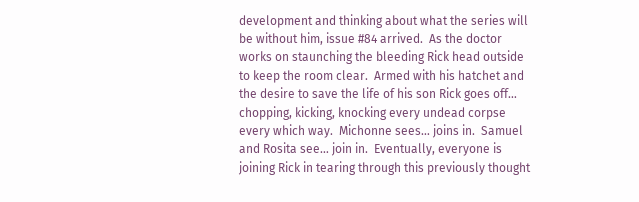development and thinking about what the series will be without him, issue #84 arrived.  As the doctor works on staunching the bleeding Rick head outside to keep the room clear.  Armed with his hatchet and the desire to save the life of his son Rick goes off… chopping, kicking, knocking every undead corpse every which way.  Michonne sees… joins in.  Samuel and Rosita see… join in.  Eventually, everyone is joining Rick in tearing through this previously thought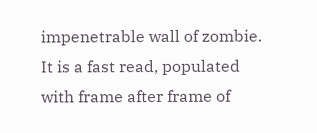impenetrable wall of zombie.  It is a fast read, populated with frame after frame of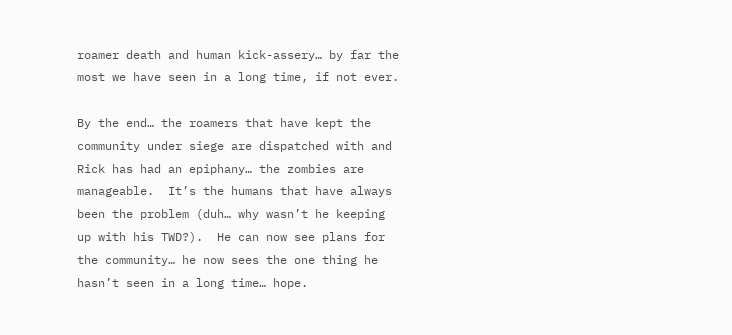roamer death and human kick-assery… by far the most we have seen in a long time, if not ever.

By the end… the roamers that have kept the community under siege are dispatched with and Rick has had an epiphany… the zombies are manageable.  It’s the humans that have always been the problem (duh… why wasn’t he keeping up with his TWD?).  He can now see plans for the community… he now sees the one thing he hasn’t seen in a long time… hope.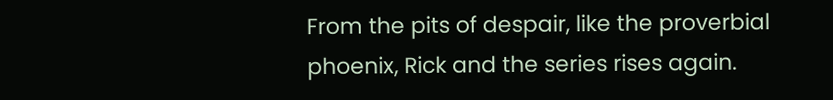From the pits of despair, like the proverbial phoenix, Rick and the series rises again.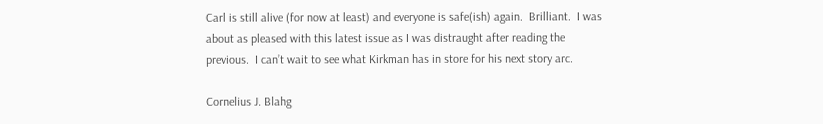Carl is still alive (for now at least) and everyone is safe(ish) again.  Brilliant.  I was about as pleased with this latest issue as I was distraught after reading the previous.  I can’t wait to see what Kirkman has in store for his next story arc.

Cornelius J. Blahg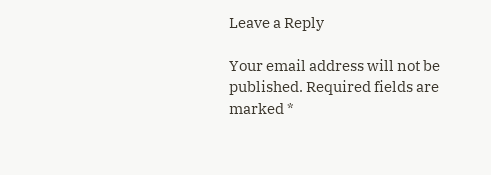Leave a Reply

Your email address will not be published. Required fields are marked *